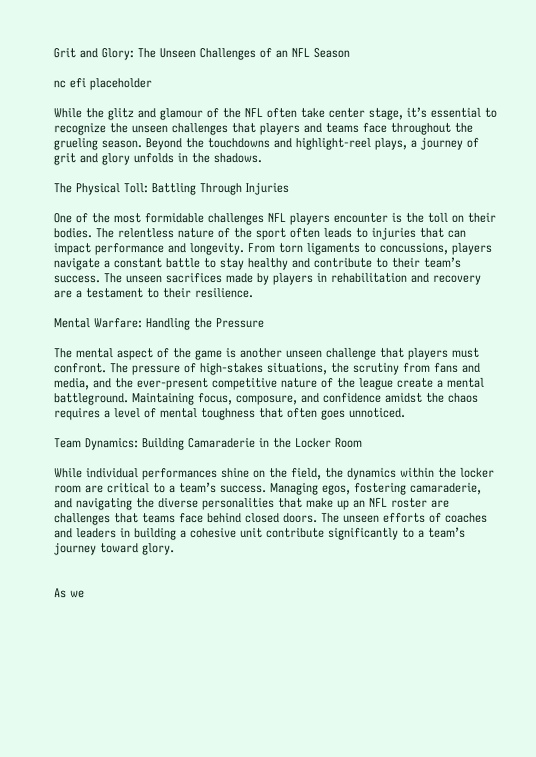Grit and Glory: The Unseen Challenges of an NFL Season

nc efi placeholder

While the glitz and glamour of the NFL often take center stage, it’s essential to recognize the unseen challenges that players and teams face throughout the grueling season. Beyond the touchdowns and highlight-reel plays, a journey of grit and glory unfolds in the shadows.

The Physical Toll: Battling Through Injuries

One of the most formidable challenges NFL players encounter is the toll on their bodies. The relentless nature of the sport often leads to injuries that can impact performance and longevity. From torn ligaments to concussions, players navigate a constant battle to stay healthy and contribute to their team’s success. The unseen sacrifices made by players in rehabilitation and recovery are a testament to their resilience.

Mental Warfare: Handling the Pressure

The mental aspect of the game is another unseen challenge that players must confront. The pressure of high-stakes situations, the scrutiny from fans and media, and the ever-present competitive nature of the league create a mental battleground. Maintaining focus, composure, and confidence amidst the chaos requires a level of mental toughness that often goes unnoticed.

Team Dynamics: Building Camaraderie in the Locker Room

While individual performances shine on the field, the dynamics within the locker room are critical to a team’s success. Managing egos, fostering camaraderie, and navigating the diverse personalities that make up an NFL roster are challenges that teams face behind closed doors. The unseen efforts of coaches and leaders in building a cohesive unit contribute significantly to a team’s journey toward glory.


As we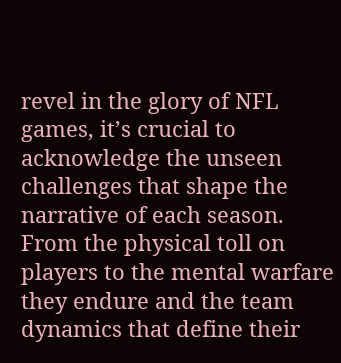revel in the glory of NFL games, it’s crucial to acknowledge the unseen challenges that shape the narrative of each season. From the physical toll on players to the mental warfare they endure and the team dynamics that define their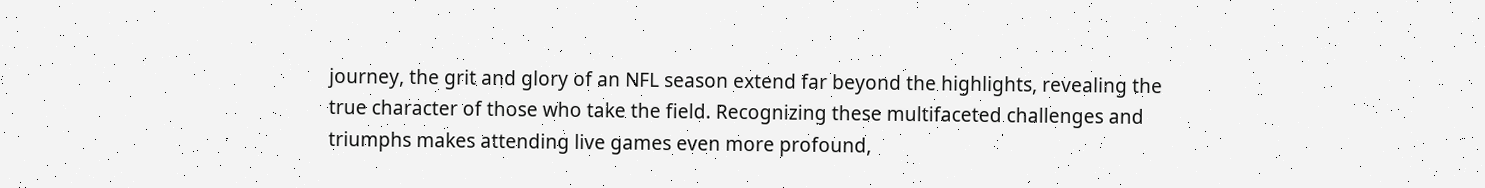journey, the grit and glory of an NFL season extend far beyond the highlights, revealing the true character of those who take the field. Recognizing these multifaceted challenges and triumphs makes attending live games even more profound,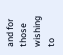and for those wishing to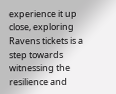experience it up close, exploring Ravens tickets is a step towards witnessing the resilience and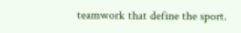teamwork that define the sport.